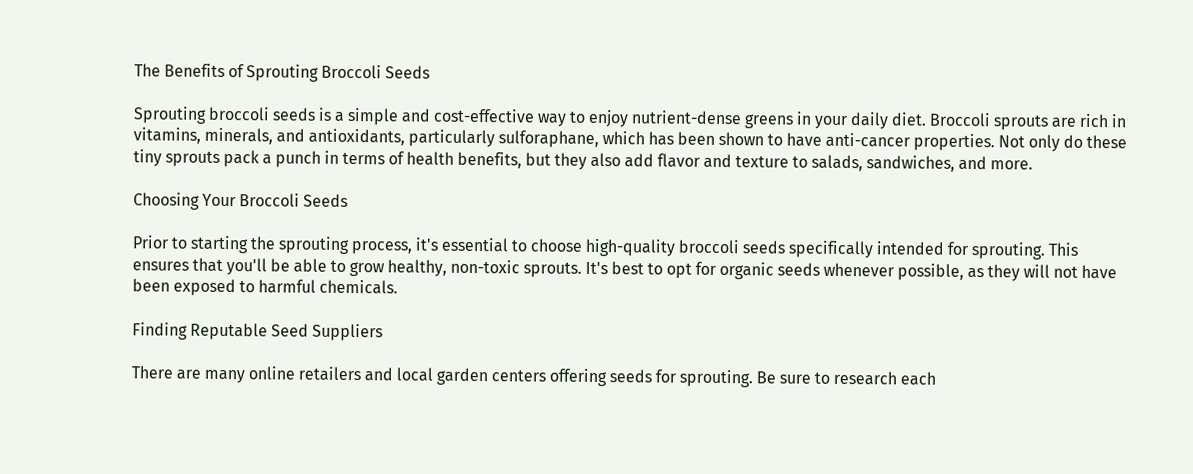The Benefits of Sprouting Broccoli Seeds

Sprouting broccoli seeds is a simple and cost-effective way to enjoy nutrient-dense greens in your daily diet. Broccoli sprouts are rich in vitamins, minerals, and antioxidants, particularly sulforaphane, which has been shown to have anti-cancer properties. Not only do these tiny sprouts pack a punch in terms of health benefits, but they also add flavor and texture to salads, sandwiches, and more.

Choosing Your Broccoli Seeds

Prior to starting the sprouting process, it's essential to choose high-quality broccoli seeds specifically intended for sprouting. This ensures that you'll be able to grow healthy, non-toxic sprouts. It's best to opt for organic seeds whenever possible, as they will not have been exposed to harmful chemicals.

Finding Reputable Seed Suppliers

There are many online retailers and local garden centers offering seeds for sprouting. Be sure to research each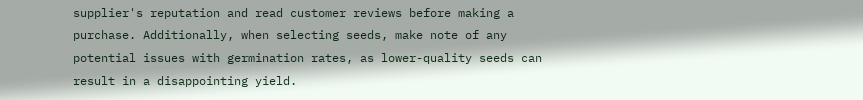supplier's reputation and read customer reviews before making a purchase. Additionally, when selecting seeds, make note of any potential issues with germination rates, as lower-quality seeds can result in a disappointing yield.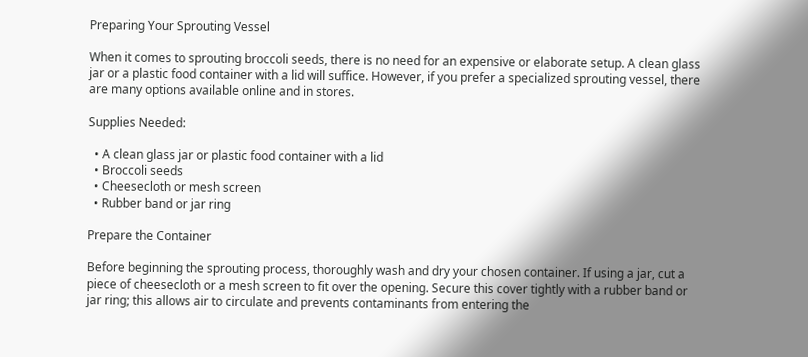Preparing Your Sprouting Vessel

When it comes to sprouting broccoli seeds, there is no need for an expensive or elaborate setup. A clean glass jar or a plastic food container with a lid will suffice. However, if you prefer a specialized sprouting vessel, there are many options available online and in stores.

Supplies Needed:

  • A clean glass jar or plastic food container with a lid
  • Broccoli seeds
  • Cheesecloth or mesh screen
  • Rubber band or jar ring

Prepare the Container

Before beginning the sprouting process, thoroughly wash and dry your chosen container. If using a jar, cut a piece of cheesecloth or a mesh screen to fit over the opening. Secure this cover tightly with a rubber band or jar ring; this allows air to circulate and prevents contaminants from entering the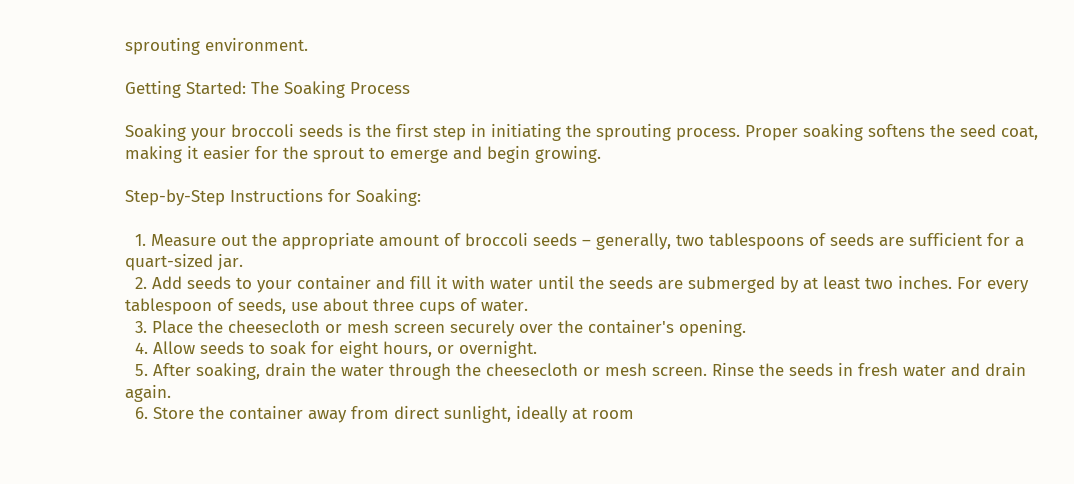sprouting environment.

Getting Started: The Soaking Process

Soaking your broccoli seeds is the first step in initiating the sprouting process. Proper soaking softens the seed coat, making it easier for the sprout to emerge and begin growing.

Step-by-Step Instructions for Soaking:

  1. Measure out the appropriate amount of broccoli seeds – generally, two tablespoons of seeds are sufficient for a quart-sized jar.
  2. Add seeds to your container and fill it with water until the seeds are submerged by at least two inches. For every tablespoon of seeds, use about three cups of water.
  3. Place the cheesecloth or mesh screen securely over the container's opening.
  4. Allow seeds to soak for eight hours, or overnight.
  5. After soaking, drain the water through the cheesecloth or mesh screen. Rinse the seeds in fresh water and drain again.
  6. Store the container away from direct sunlight, ideally at room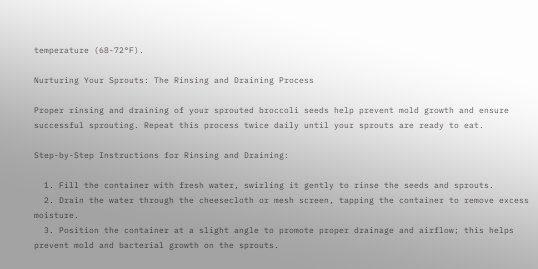temperature (68-72°F).

Nurturing Your Sprouts: The Rinsing and Draining Process

Proper rinsing and draining of your sprouted broccoli seeds help prevent mold growth and ensure successful sprouting. Repeat this process twice daily until your sprouts are ready to eat.

Step-by-Step Instructions for Rinsing and Draining:

  1. Fill the container with fresh water, swirling it gently to rinse the seeds and sprouts.
  2. Drain the water through the cheesecloth or mesh screen, tapping the container to remove excess moisture.
  3. Position the container at a slight angle to promote proper drainage and airflow; this helps prevent mold and bacterial growth on the sprouts.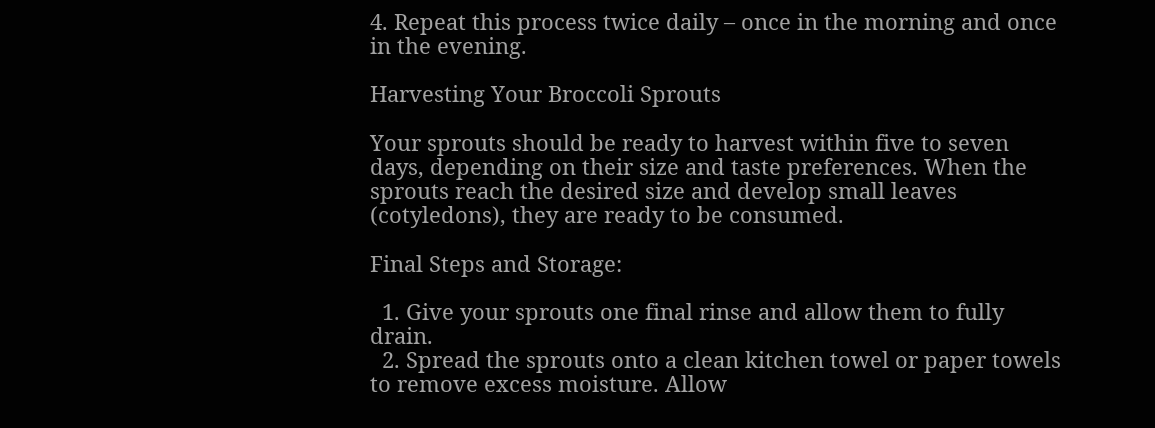4. Repeat this process twice daily – once in the morning and once in the evening.

Harvesting Your Broccoli Sprouts

Your sprouts should be ready to harvest within five to seven days, depending on their size and taste preferences. When the sprouts reach the desired size and develop small leaves (cotyledons), they are ready to be consumed.

Final Steps and Storage:

  1. Give your sprouts one final rinse and allow them to fully drain.
  2. Spread the sprouts onto a clean kitchen towel or paper towels to remove excess moisture. Allow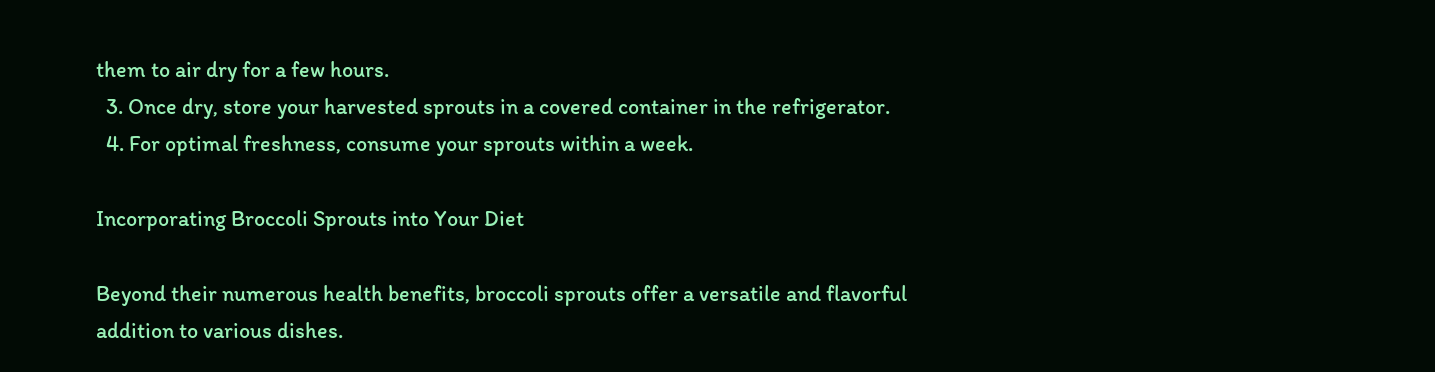them to air dry for a few hours.
  3. Once dry, store your harvested sprouts in a covered container in the refrigerator.
  4. For optimal freshness, consume your sprouts within a week.

Incorporating Broccoli Sprouts into Your Diet

Beyond their numerous health benefits, broccoli sprouts offer a versatile and flavorful addition to various dishes.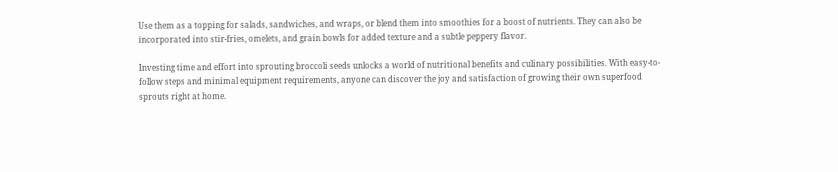Use them as a topping for salads, sandwiches, and wraps, or blend them into smoothies for a boost of nutrients. They can also be incorporated into stir-fries, omelets, and grain bowls for added texture and a subtle peppery flavor.

Investing time and effort into sprouting broccoli seeds unlocks a world of nutritional benefits and culinary possibilities. With easy-to-follow steps and minimal equipment requirements, anyone can discover the joy and satisfaction of growing their own superfood sprouts right at home.